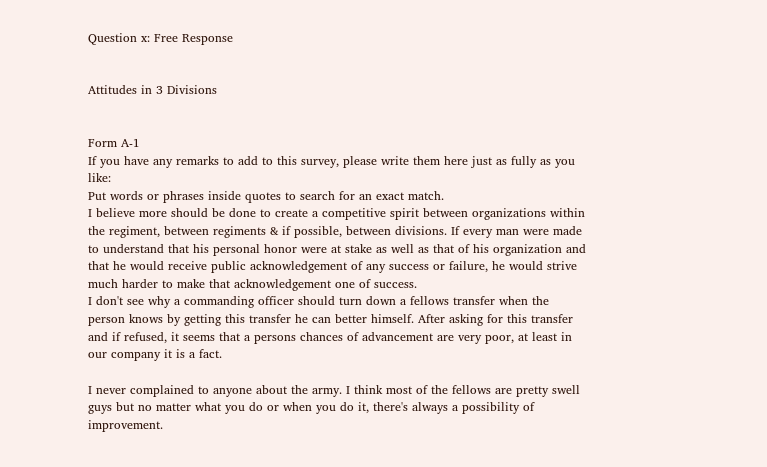Question x: Free Response


Attitudes in 3 Divisions


Form A-1
If you have any remarks to add to this survey, please write them here just as fully as you like:
Put words or phrases inside quotes to search for an exact match.
I believe more should be done to create a competitive spirit between organizations within the regiment, between regiments & if possible, between divisions. If every man were made to understand that his personal honor were at stake as well as that of his organization and that he would receive public acknowledgement of any success or failure, he would strive much harder to make that acknowledgement one of success.
I don't see why a commanding officer should turn down a fellows transfer when the person knows by getting this transfer he can better himself. After asking for this transfer and if refused, it seems that a persons chances of advancement are very poor, at least in our company it is a fact.

I never complained to anyone about the army. I think most of the fellows are pretty swell guys but no matter what you do or when you do it, there's always a possibility of improvement.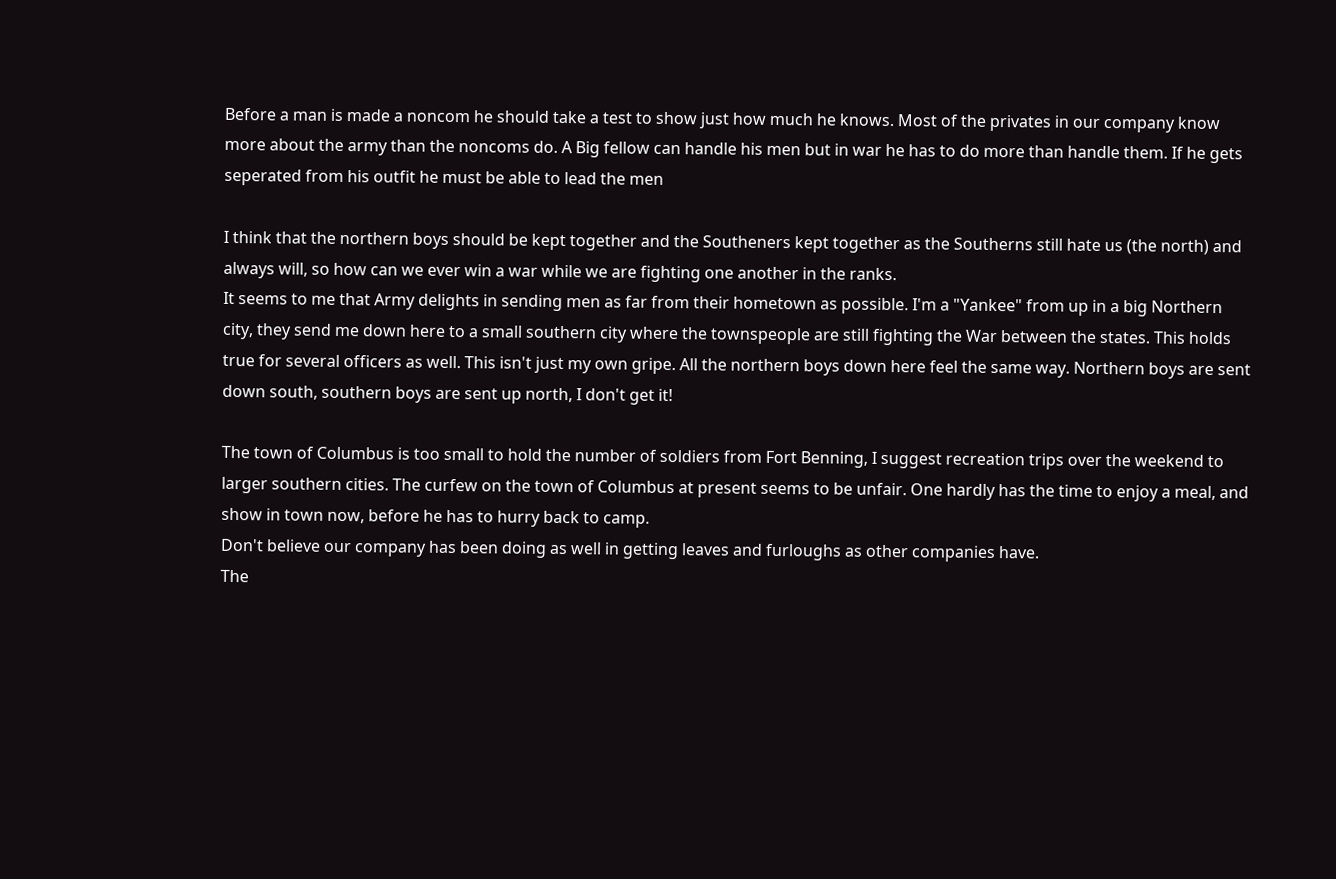Before a man is made a noncom he should take a test to show just how much he knows. Most of the privates in our company know more about the army than the noncoms do. A Big fellow can handle his men but in war he has to do more than handle them. If he gets seperated from his outfit he must be able to lead the men

I think that the northern boys should be kept together and the Southeners kept together as the Southerns still hate us (the north) and always will, so how can we ever win a war while we are fighting one another in the ranks.
It seems to me that Army delights in sending men as far from their hometown as possible. I'm a "Yankee" from up in a big Northern city, they send me down here to a small southern city where the townspeople are still fighting the War between the states. This holds true for several officers as well. This isn't just my own gripe. All the northern boys down here feel the same way. Northern boys are sent down south, southern boys are sent up north, I don't get it!

The town of Columbus is too small to hold the number of soldiers from Fort Benning, I suggest recreation trips over the weekend to larger southern cities. The curfew on the town of Columbus at present seems to be unfair. One hardly has the time to enjoy a meal, and show in town now, before he has to hurry back to camp.
Don't believe our company has been doing as well in getting leaves and furloughs as other companies have.
The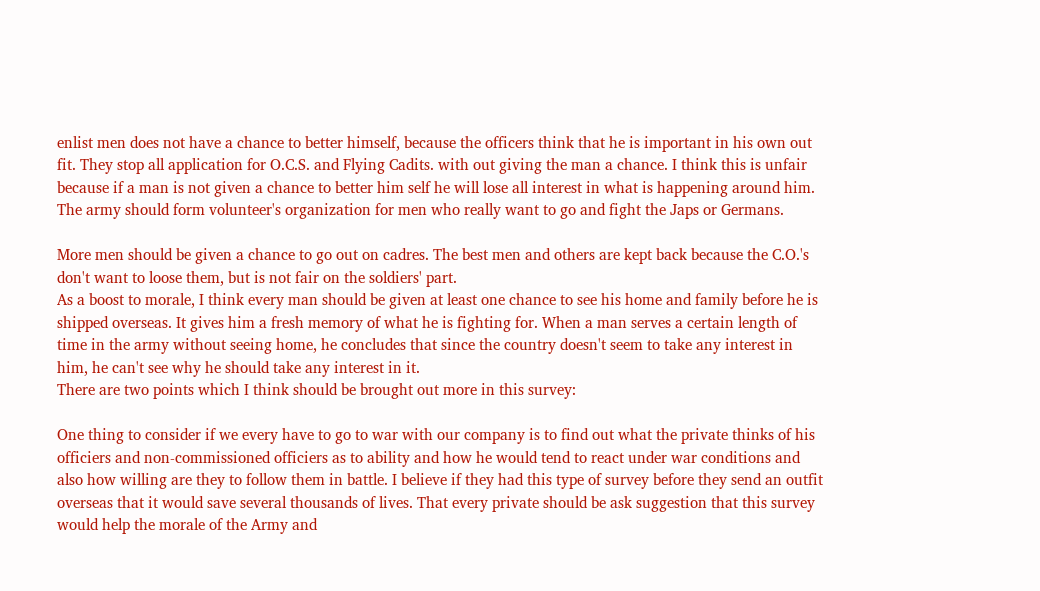enlist men does not have a chance to better himself, because the officers think that he is important in his own out fit. They stop all application for O.C.S. and Flying Cadits. with out giving the man a chance. I think this is unfair because if a man is not given a chance to better him self he will lose all interest in what is happening around him.
The army should form volunteer's organization for men who really want to go and fight the Japs or Germans.

More men should be given a chance to go out on cadres. The best men and others are kept back because the C.O.'s don't want to loose them, but is not fair on the soldiers' part.
As a boost to morale, I think every man should be given at least one chance to see his home and family before he is shipped overseas. It gives him a fresh memory of what he is fighting for. When a man serves a certain length of time in the army without seeing home, he concludes that since the country doesn't seem to take any interest in him, he can't see why he should take any interest in it.
There are two points which I think should be brought out more in this survey:

One thing to consider if we every have to go to war with our company is to find out what the private thinks of his officiers and non-commissioned officiers as to ability and how he would tend to react under war conditions and also how willing are they to follow them in battle. I believe if they had this type of survey before they send an outfit overseas that it would save several thousands of lives. That every private should be ask suggestion that this survey would help the morale of the Army and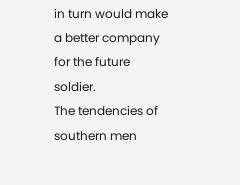in turn would make a better company for the future soldier.
The tendencies of southern men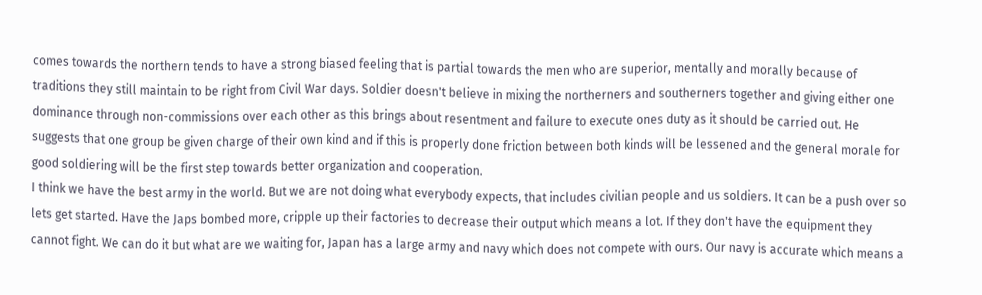comes towards the northern tends to have a strong biased feeling that is partial towards the men who are superior, mentally and morally because of traditions they still maintain to be right from Civil War days. Soldier doesn't believe in mixing the northerners and southerners together and giving either one dominance through non-commissions over each other as this brings about resentment and failure to execute ones duty as it should be carried out. He suggests that one group be given charge of their own kind and if this is properly done friction between both kinds will be lessened and the general morale for good soldiering will be the first step towards better organization and cooperation.
I think we have the best army in the world. But we are not doing what everybody expects, that includes civilian people and us soldiers. It can be a push over so lets get started. Have the Japs bombed more, cripple up their factories to decrease their output which means a lot. If they don't have the equipment they cannot fight. We can do it but what are we waiting for, Japan has a large army and navy which does not compete with ours. Our navy is accurate which means a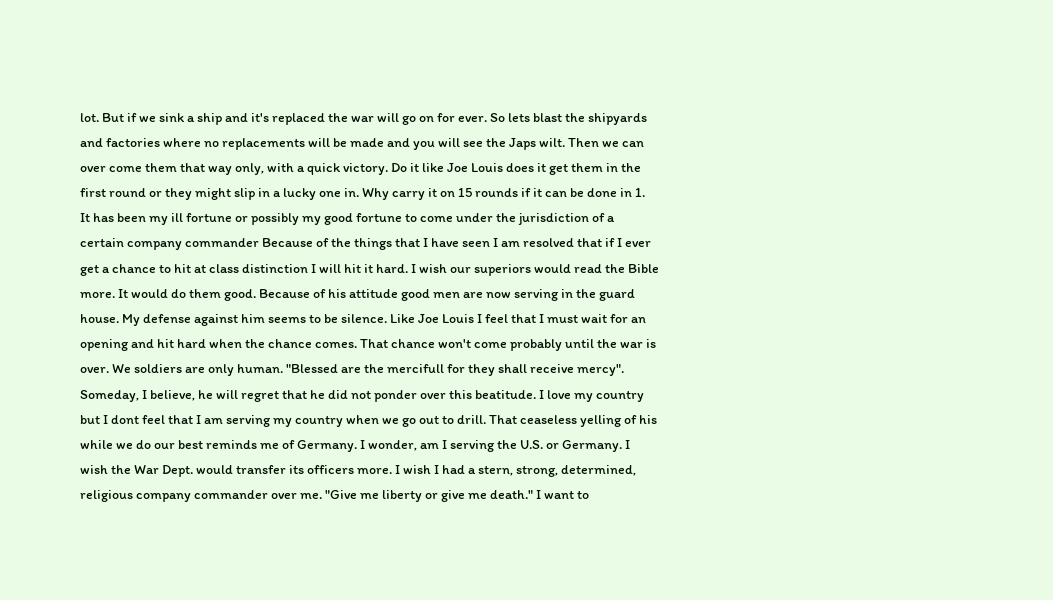lot. But if we sink a ship and it's replaced the war will go on for ever. So lets blast the shipyards and factories where no replacements will be made and you will see the Japs wilt. Then we can over come them that way only, with a quick victory. Do it like Joe Louis does it get them in the first round or they might slip in a lucky one in. Why carry it on 15 rounds if it can be done in 1.
It has been my ill fortune or possibly my good fortune to come under the jurisdiction of a certain company commander Because of the things that I have seen I am resolved that if I ever get a chance to hit at class distinction I will hit it hard. I wish our superiors would read the Bible more. It would do them good. Because of his attitude good men are now serving in the guard house. My defense against him seems to be silence. Like Joe Louis I feel that I must wait for an opening and hit hard when the chance comes. That chance won't come probably until the war is over. We soldiers are only human. "Blessed are the mercifull for they shall receive mercy". Someday, I believe, he will regret that he did not ponder over this beatitude. I love my country but I dont feel that I am serving my country when we go out to drill. That ceaseless yelling of his while we do our best reminds me of Germany. I wonder, am I serving the U.S. or Germany. I wish the War Dept. would transfer its officers more. I wish I had a stern, strong, determined, religious company commander over me. "Give me liberty or give me death." I want to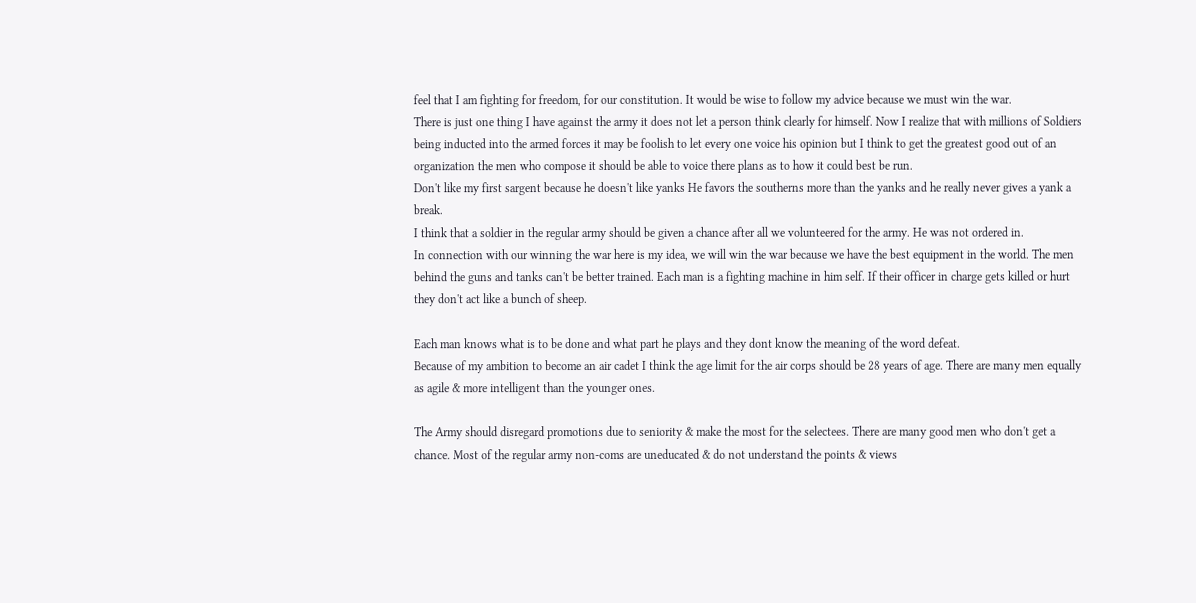feel that I am fighting for freedom, for our constitution. It would be wise to follow my advice because we must win the war.
There is just one thing I have against the army it does not let a person think clearly for himself. Now I realize that with millions of Soldiers being inducted into the armed forces it may be foolish to let every one voice his opinion but I think to get the greatest good out of an organization the men who compose it should be able to voice there plans as to how it could best be run.
Don't like my first sargent because he doesn't like yanks He favors the southerns more than the yanks and he really never gives a yank a break.
I think that a soldier in the regular army should be given a chance after all we volunteered for the army. He was not ordered in.
In connection with our winning the war here is my idea, we will win the war because we have the best equipment in the world. The men behind the guns and tanks can't be better trained. Each man is a fighting machine in him self. If their officer in charge gets killed or hurt they don't act like a bunch of sheep.

Each man knows what is to be done and what part he plays and they dont know the meaning of the word defeat.
Because of my ambition to become an air cadet I think the age limit for the air corps should be 28 years of age. There are many men equally as agile & more intelligent than the younger ones.

The Army should disregard promotions due to seniority & make the most for the selectees. There are many good men who don't get a chance. Most of the regular army non-coms are uneducated & do not understand the points & views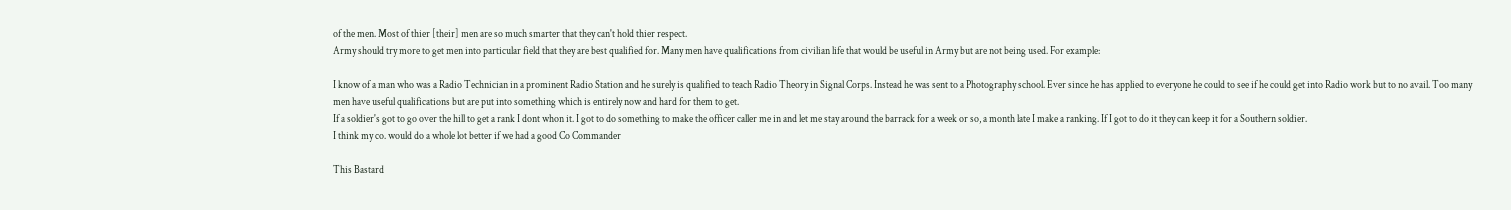of the men. Most of thier [their] men are so much smarter that they can't hold thier respect.
Army should try more to get men into particular field that they are best qualified for. Many men have qualifications from civilian life that would be useful in Army but are not being used. For example:

I know of a man who was a Radio Technician in a prominent Radio Station and he surely is qualified to teach Radio Theory in Signal Corps. Instead he was sent to a Photography school. Ever since he has applied to everyone he could to see if he could get into Radio work but to no avail. Too many men have useful qualifications but are put into something which is entirely now and hard for them to get.
If a soldier's got to go over the hill to get a rank I dont whon it. I got to do something to make the officer caller me in and let me stay around the barrack for a week or so, a month late I make a ranking. If I got to do it they can keep it for a Southern soldier.
I think my co. would do a whole lot better if we had a good Co Commander

This Bastard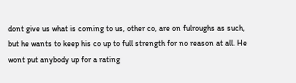dont give us what is coming to us, other co, are on fulroughs as such, but he wants to keep his co up to full strength for no reason at all. He wont put anybody up for a rating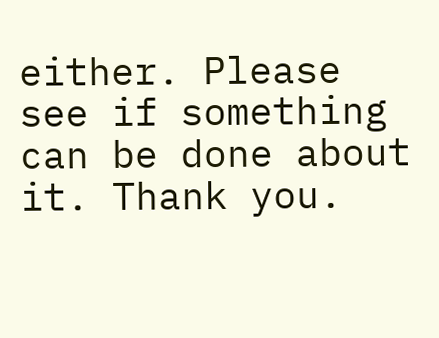either. Please see if something can be done about it. Thank you.